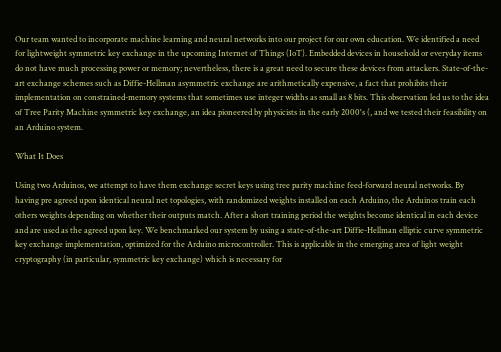Our team wanted to incorporate machine learning and neural networks into our project for our own education. We identified a need for lightweight symmetric key exchange in the upcoming Internet of Things (IoT). Embedded devices in household or everyday items do not have much processing power or memory; nevertheless, there is a great need to secure these devices from attackers. State-of-the-art exchange schemes such as Diffie-Hellman asymmetric exchange are arithmetically expensive, a fact that prohibits their implementation on constrained-memory systems that sometimes use integer widths as small as 8 bits. This observation led us to the idea of Tree Parity Machine symmetric key exchange, an idea pioneered by physicists in the early 2000's (, and we tested their feasibility on an Arduino system.

What It Does

Using two Arduinos, we attempt to have them exchange secret keys using tree parity machine feed-forward neural networks. By having pre agreed upon identical neural net topologies, with randomized weights installed on each Arduino, the Arduinos train each others weights depending on whether their outputs match. After a short training period the weights become identical in each device and are used as the agreed upon key. We benchmarked our system by using a state-of-the-art Diffie-Hellman elliptic curve symmetric key exchange implementation, optimized for the Arduino microcontroller. This is applicable in the emerging area of light weight cryptography (in particular, symmetric key exchange) which is necessary for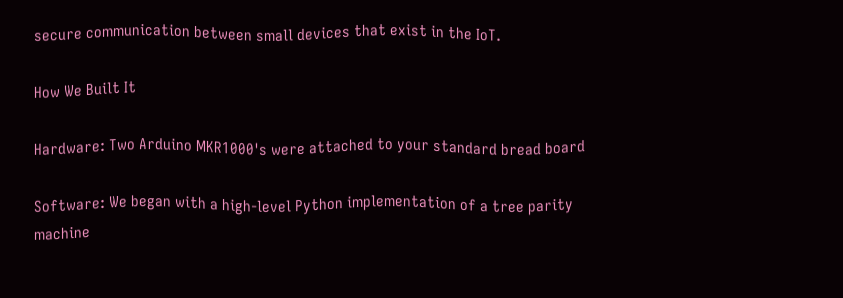secure communication between small devices that exist in the IoT.

How We Built It

Hardware: Two Arduino MKR1000's were attached to your standard bread board

Software: We began with a high-level Python implementation of a tree parity machine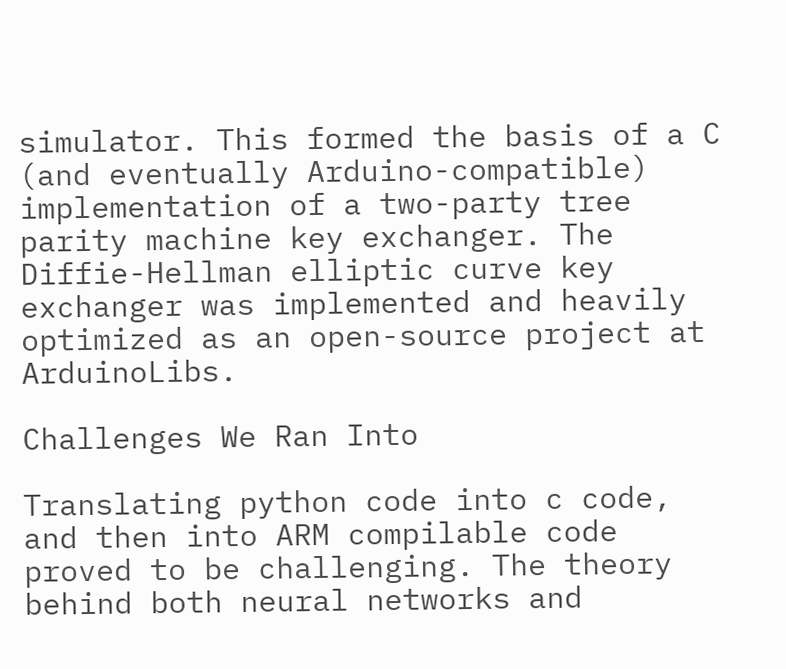simulator. This formed the basis of a C (and eventually Arduino-compatible) implementation of a two-party tree parity machine key exchanger. The Diffie-Hellman elliptic curve key exchanger was implemented and heavily optimized as an open-source project at ArduinoLibs.

Challenges We Ran Into

Translating python code into c code, and then into ARM compilable code proved to be challenging. The theory behind both neural networks and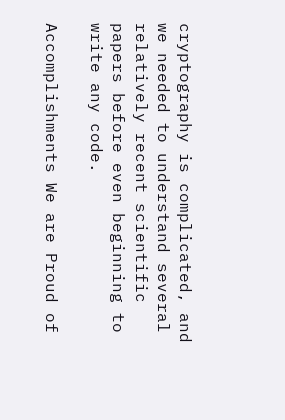cryptography is complicated, and we needed to understand several relatively recent scientific papers before even beginning to write any code.

Accomplishments We are Proud of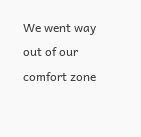We went way out of our comfort zone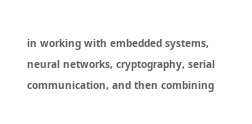in working with embedded systems, neural networks, cryptography, serial communication, and then combining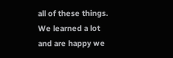all of these things. We learned a lot and are happy we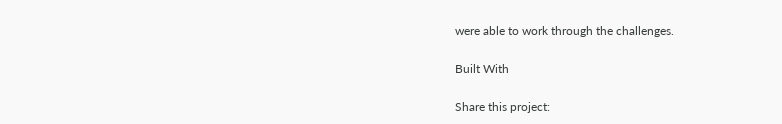were able to work through the challenges.

Built With

Share this project: